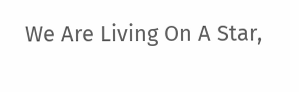We Are Living On A Star,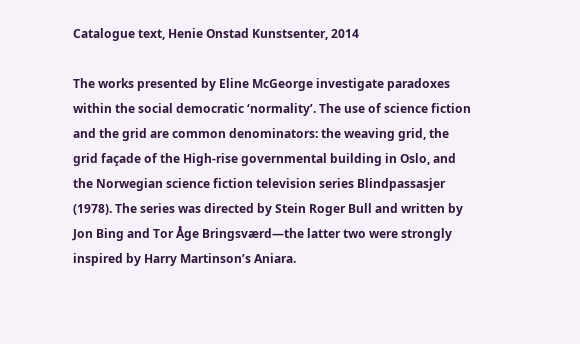Catalogue text, Henie Onstad Kunstsenter, 2014

The works presented by Eline McGeorge investigate paradoxes within the social democratic ‘normality’. The use of science fiction and the grid are common denominators: the weaving grid, the grid façade of the High-rise governmental building in Oslo, and the Norwegian science fiction television series Blindpassasjer (1978). The series was directed by Stein Roger Bull and written by Jon Bing and Tor Åge Bringsværd—the latter two were strongly inspired by Harry Martinson’s Aniara.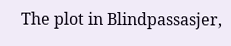The plot in Blindpassasjer,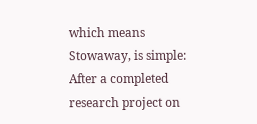which means Stowaway, is simple: After a completed research project on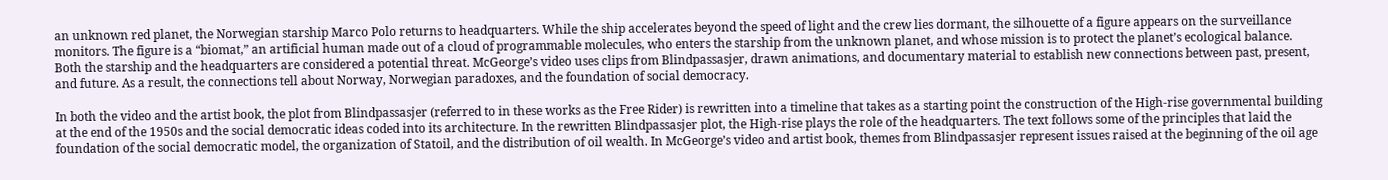an unknown red planet, the Norwegian starship Marco Polo returns to headquarters. While the ship accelerates beyond the speed of light and the crew lies dormant, the silhouette of a figure appears on the surveillance monitors. The figure is a “biomat,” an artificial human made out of a cloud of programmable molecules, who enters the starship from the unknown planet, and whose mission is to protect the planet’s ecological balance. Both the starship and the headquarters are considered a potential threat. McGeorge’s video uses clips from Blindpassasjer, drawn animations, and documentary material to establish new connections between past, present, and future. As a result, the connections tell about Norway, Norwegian paradoxes, and the foundation of social democracy.

In both the video and the artist book, the plot from Blindpassasjer (referred to in these works as the Free Rider) is rewritten into a timeline that takes as a starting point the construction of the High-rise governmental building at the end of the 1950s and the social democratic ideas coded into its architecture. In the rewritten Blindpassasjer plot, the High-rise plays the role of the headquarters. The text follows some of the principles that laid the foundation of the social democratic model, the organization of Statoil, and the distribution of oil wealth. In McGeorge’s video and artist book, themes from Blindpassasjer represent issues raised at the beginning of the oil age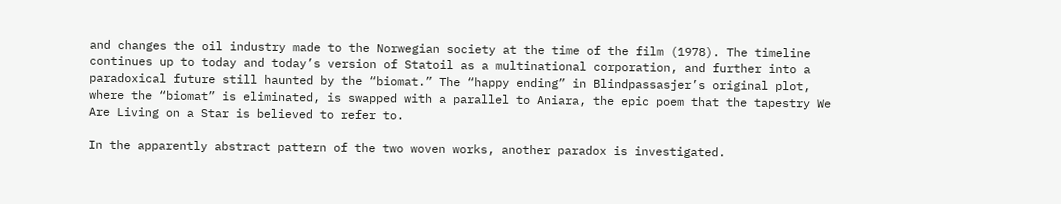and changes the oil industry made to the Norwegian society at the time of the film (1978). The timeline continues up to today and today’s version of Statoil as a multinational corporation, and further into a paradoxical future still haunted by the “biomat.” The “happy ending” in Blindpassasjer’s original plot, where the “biomat” is eliminated, is swapped with a parallel to Aniara, the epic poem that the tapestry We Are Living on a Star is believed to refer to.

In the apparently abstract pattern of the two woven works, another paradox is investigated.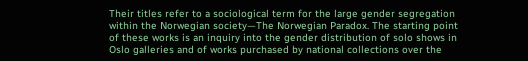Their titles refer to a sociological term for the large gender segregation within the Norwegian society—The Norwegian Paradox. The starting point of these works is an inquiry into the gender distribution of solo shows in Oslo galleries and of works purchased by national collections over the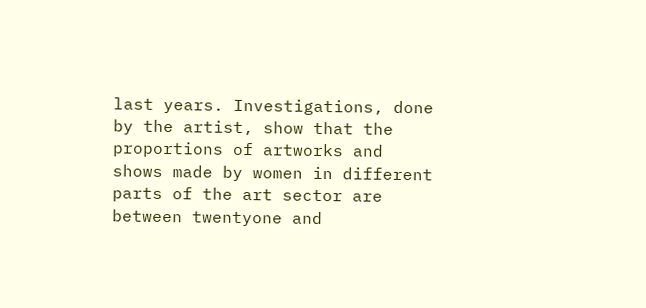last years. Investigations, done by the artist, show that the proportions of artworks and shows made by women in different parts of the art sector are between twentyone and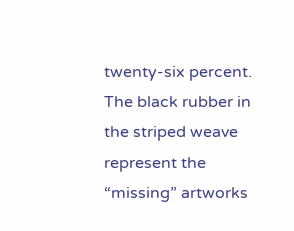twenty-six percent. The black rubber in the striped weave represent the “missing” artworks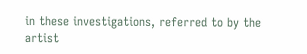in these investigations, referred to by the artist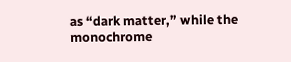as “dark matter,” while the monochrome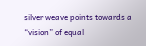silver weave points towards a “vision” of equal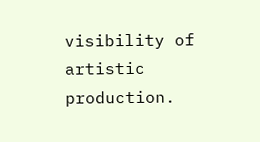visibility of artistic production.